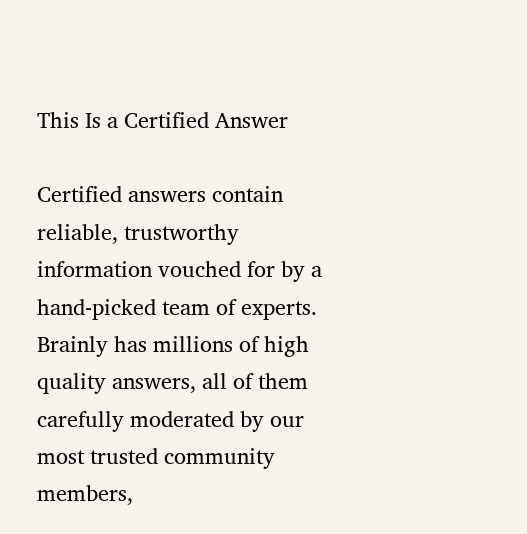This Is a Certified Answer

Certified answers contain reliable, trustworthy information vouched for by a hand-picked team of experts. Brainly has millions of high quality answers, all of them carefully moderated by our most trusted community members,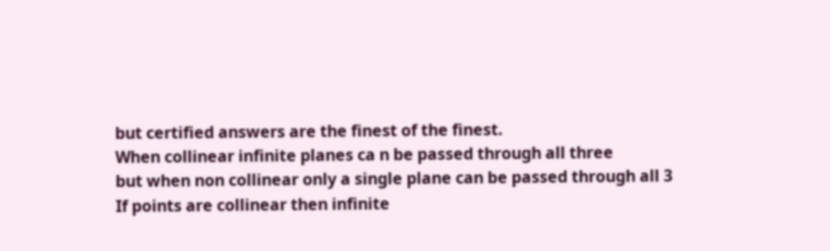but certified answers are the finest of the finest.
When collinear infinite planes ca n be passed through all three
but when non collinear only a single plane can be passed through all 3
If points are collinear then infinite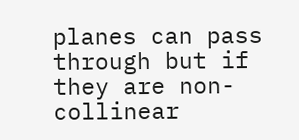planes can pass through but if they are non-collinear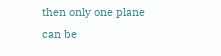then only one plane can be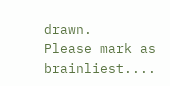drawn.
Please mark as brainliest....